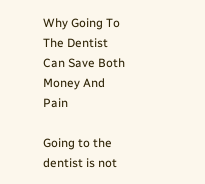Why Going To The Dentist Can Save Both Money And Pain

Going to the dentist is not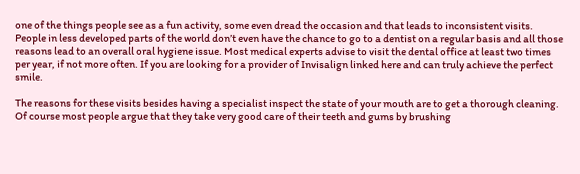one of the things people see as a fun activity, some even dread the occasion and that leads to inconsistent visits. People in less developed parts of the world don’t even have the chance to go to a dentist on a regular basis and all those reasons lead to an overall oral hygiene issue. Most medical experts advise to visit the dental office at least two times per year, if not more often. If you are looking for a provider of Invisalign linked here and can truly achieve the perfect smile.

The reasons for these visits besides having a specialist inspect the state of your mouth are to get a thorough cleaning. Of course most people argue that they take very good care of their teeth and gums by brushing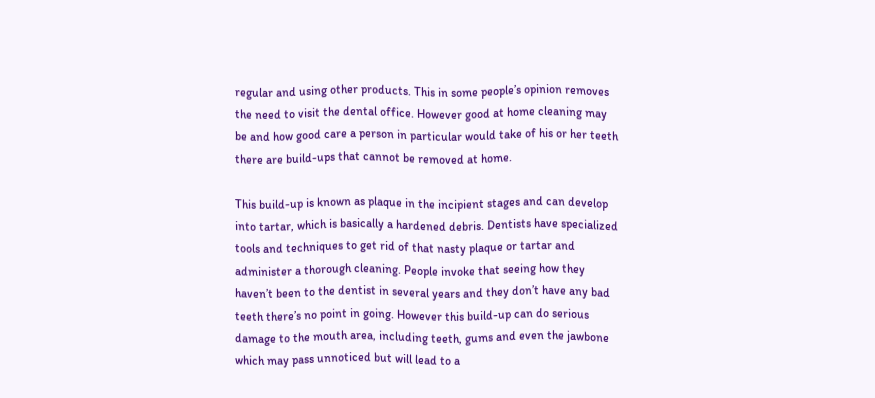regular and using other products. This in some people’s opinion removes the need to visit the dental office. However good at home cleaning may be and how good care a person in particular would take of his or her teeth there are build-ups that cannot be removed at home.

This build-up is known as plaque in the incipient stages and can develop into tartar, which is basically a hardened debris. Dentists have specialized tools and techniques to get rid of that nasty plaque or tartar and administer a thorough cleaning. People invoke that seeing how they haven’t been to the dentist in several years and they don’t have any bad teeth there’s no point in going. However this build-up can do serious damage to the mouth area, including teeth, gums and even the jawbone which may pass unnoticed but will lead to a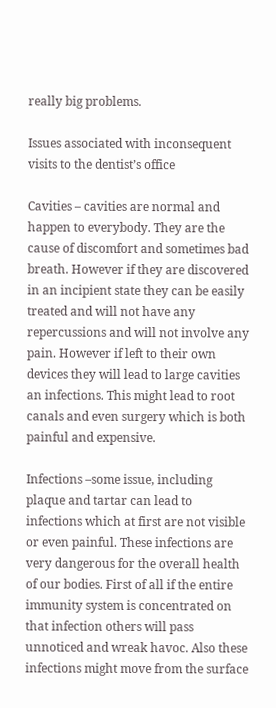really big problems.

Issues associated with inconsequent visits to the dentist’s office

Cavities – cavities are normal and happen to everybody. They are the cause of discomfort and sometimes bad breath. However if they are discovered in an incipient state they can be easily treated and will not have any repercussions and will not involve any pain. However if left to their own devices they will lead to large cavities an infections. This might lead to root canals and even surgery which is both painful and expensive.

Infections –some issue, including plaque and tartar can lead to infections which at first are not visible or even painful. These infections are very dangerous for the overall health of our bodies. First of all if the entire immunity system is concentrated on that infection others will pass unnoticed and wreak havoc. Also these infections might move from the surface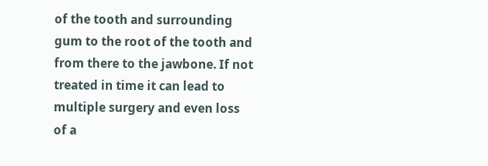of the tooth and surrounding gum to the root of the tooth and from there to the jawbone. If not treated in time it can lead to multiple surgery and even loss of a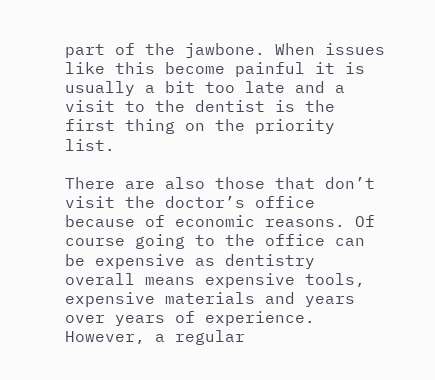part of the jawbone. When issues like this become painful it is usually a bit too late and a visit to the dentist is the first thing on the priority list.

There are also those that don’t visit the doctor’s office because of economic reasons. Of course going to the office can be expensive as dentistry overall means expensive tools, expensive materials and years over years of experience. However, a regular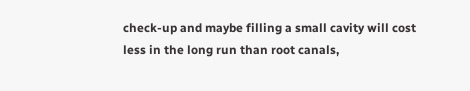check-up and maybe filling a small cavity will cost less in the long run than root canals,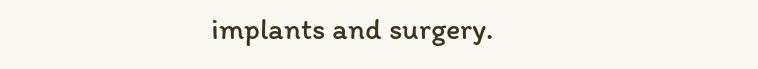implants and surgery.